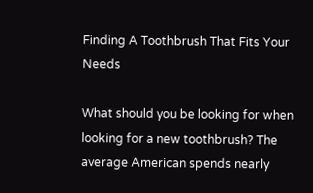Finding A Toothbrush That Fits Your Needs

What should you be looking for when looking for a new toothbrush? The average American spends nearly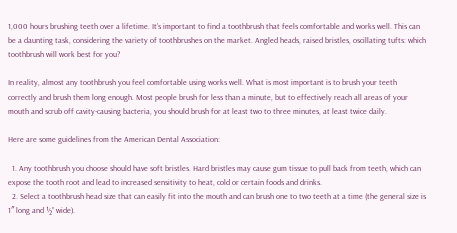1,000 hours brushing teeth over a lifetime. It’s important to find a toothbrush that feels comfortable and works well. This can be a daunting task, considering the variety of toothbrushes on the market. Angled heads, raised bristles, oscillating tufts: which toothbrush will work best for you?

In reality, almost any toothbrush you feel comfortable using works well. What is most important is to brush your teeth correctly and brush them long enough. Most people brush for less than a minute, but to effectively reach all areas of your mouth and scrub off cavity-causing bacteria, you should brush for at least two to three minutes, at least twice daily.

Here are some guidelines from the American Dental Association:

  1. Any toothbrush you choose should have soft bristles. Hard bristles may cause gum tissue to pull back from teeth, which can expose the tooth root and lead to increased sensitivity to heat, cold or certain foods and drinks.
  2. Select a toothbrush head size that can easily fit into the mouth and can brush one to two teeth at a time (the general size is 1″ long and ½” wide).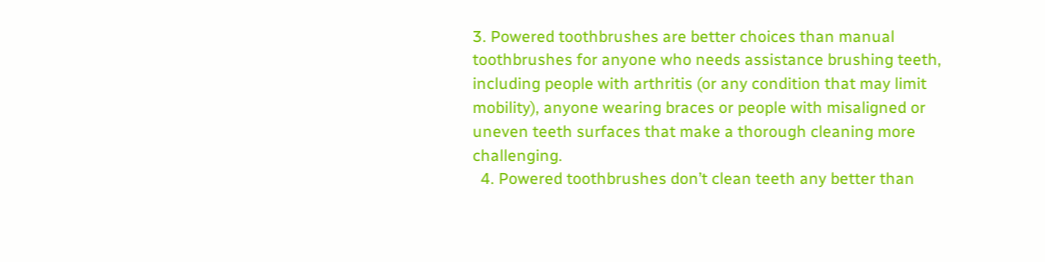3. Powered toothbrushes are better choices than manual toothbrushes for anyone who needs assistance brushing teeth, including people with arthritis (or any condition that may limit mobility), anyone wearing braces or people with misaligned or uneven teeth surfaces that make a thorough cleaning more challenging.
  4. Powered toothbrushes don’t clean teeth any better than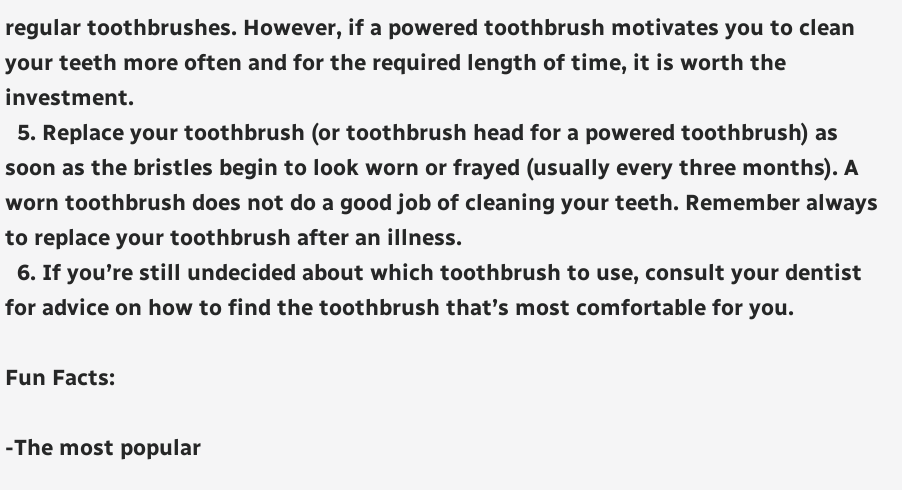regular toothbrushes. However, if a powered toothbrush motivates you to clean your teeth more often and for the required length of time, it is worth the investment.
  5. Replace your toothbrush (or toothbrush head for a powered toothbrush) as soon as the bristles begin to look worn or frayed (usually every three months). A worn toothbrush does not do a good job of cleaning your teeth. Remember always to replace your toothbrush after an illness.
  6. If you’re still undecided about which toothbrush to use, consult your dentist for advice on how to find the toothbrush that’s most comfortable for you.

Fun Facts:

-The most popular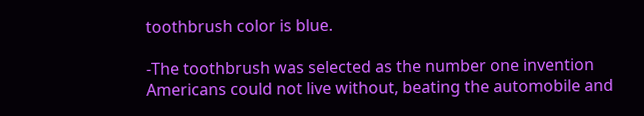toothbrush color is blue.

-The toothbrush was selected as the number one invention Americans could not live without, beating the automobile and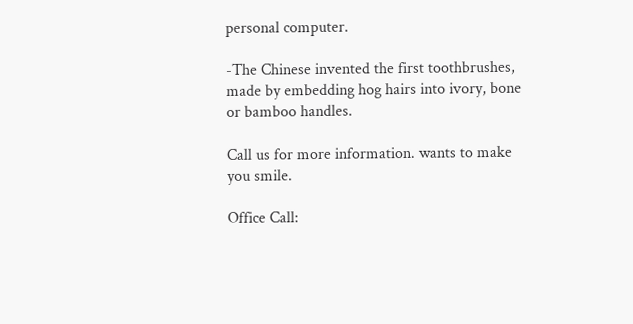personal computer.

-The Chinese invented the first toothbrushes, made by embedding hog hairs into ivory, bone or bamboo handles.

Call us for more information. wants to make you smile.

Office Call: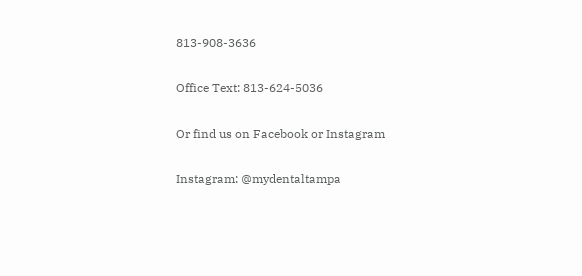813-908-3636

Office Text: 813-624-5036

Or find us on Facebook or Instagram

Instagram: @mydentaltampa